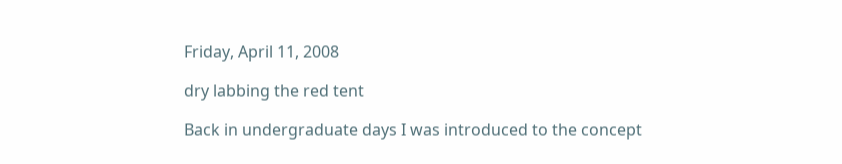Friday, April 11, 2008

dry labbing the red tent

Back in undergraduate days I was introduced to the concept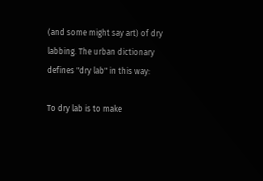(and some might say art) of dry labbing. The urban dictionary defines "dry lab" in this way:

To dry lab is to make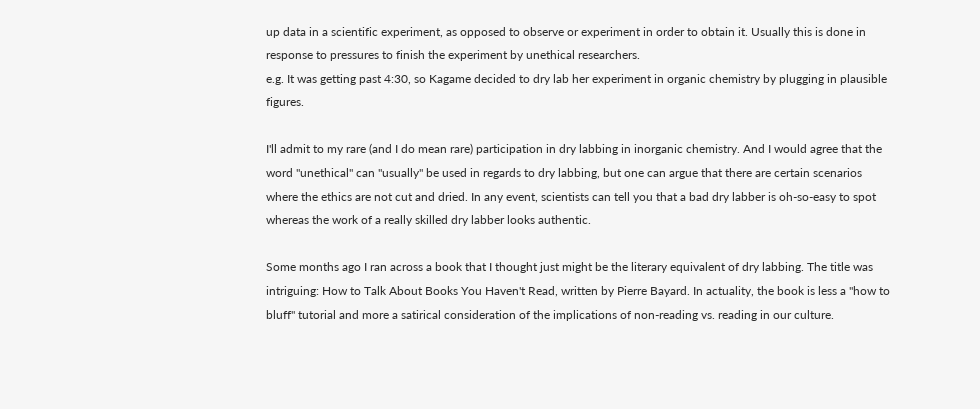up data in a scientific experiment, as opposed to observe or experiment in order to obtain it. Usually this is done in response to pressures to finish the experiment by unethical researchers.
e.g. It was getting past 4:30, so Kagame decided to dry lab her experiment in organic chemistry by plugging in plausible figures.

I'll admit to my rare (and I do mean rare) participation in dry labbing in inorganic chemistry. And I would agree that the word "unethical" can "usually" be used in regards to dry labbing, but one can argue that there are certain scenarios where the ethics are not cut and dried. In any event, scientists can tell you that a bad dry labber is oh-so-easy to spot whereas the work of a really skilled dry labber looks authentic.

Some months ago I ran across a book that I thought just might be the literary equivalent of dry labbing. The title was intriguing: How to Talk About Books You Haven't Read, written by Pierre Bayard. In actuality, the book is less a "how to bluff" tutorial and more a satirical consideration of the implications of non-reading vs. reading in our culture.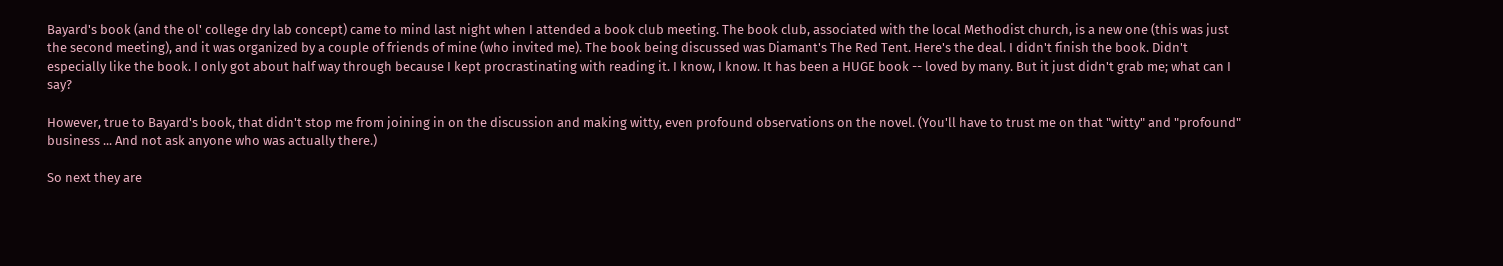Bayard's book (and the ol' college dry lab concept) came to mind last night when I attended a book club meeting. The book club, associated with the local Methodist church, is a new one (this was just the second meeting), and it was organized by a couple of friends of mine (who invited me). The book being discussed was Diamant's The Red Tent. Here's the deal. I didn't finish the book. Didn't especially like the book. I only got about half way through because I kept procrastinating with reading it. I know, I know. It has been a HUGE book -- loved by many. But it just didn't grab me; what can I say?

However, true to Bayard's book, that didn't stop me from joining in on the discussion and making witty, even profound observations on the novel. (You'll have to trust me on that "witty" and "profound" business ... And not ask anyone who was actually there.)

So next they are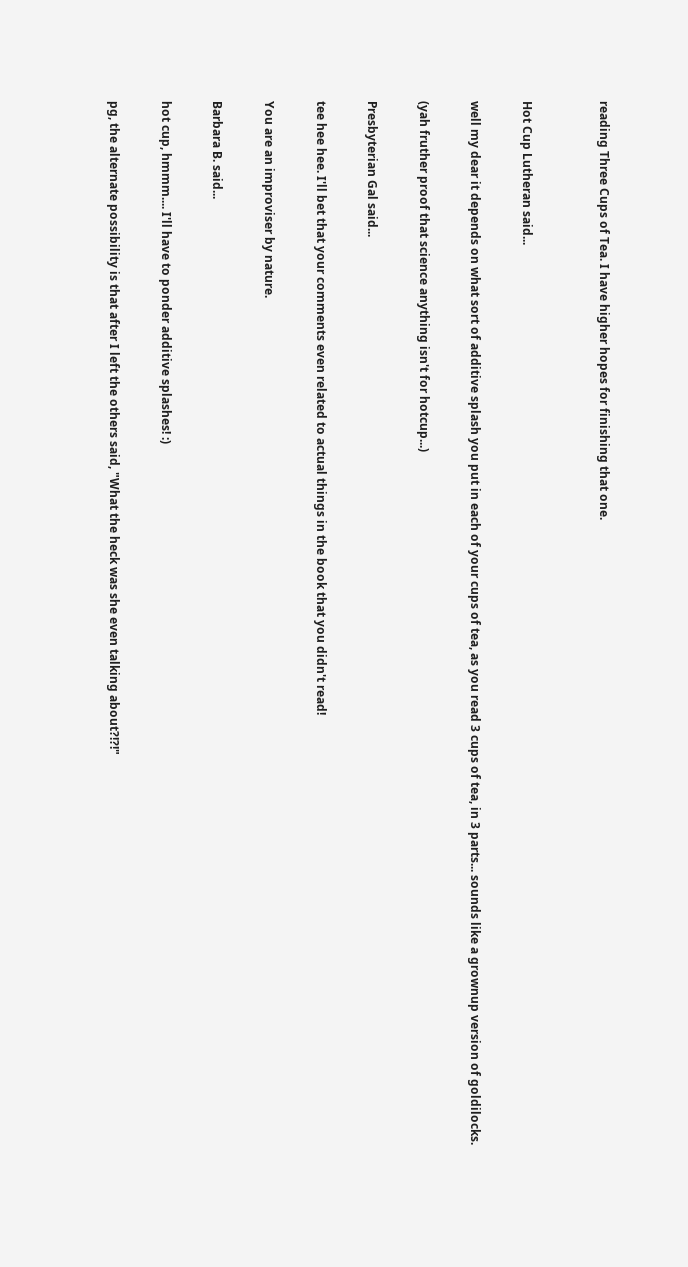reading Three Cups of Tea. I have higher hopes for finishing that one.


Hot Cup Lutheran said...

well my dear it depends on what sort of additive splash you put in each of your cups of tea, as you read 3 cups of tea, in 3 parts... sounds like a grownup version of goldilocks.

(yah fruther proof that science anything isn't for hotcup...)

Presbyterian Gal said...

tee hee hee. I'll bet that your comments even related to actual things in the book that you didn't read!

You are an improviser by nature.

Barbara B. said...

hot cup, hmmm.... I'll have to ponder additive splashes! :)

pg, the alternate possibility is that after I left the others said, "What the heck was she even talking about?!?!"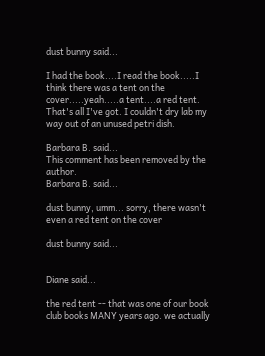dust bunny said...

I had the book....I read the book.....I think there was a tent on the cover.....yeah.....a tent....a red tent. That's all I've got. I couldn't dry lab my way out of an unused petri dish.

Barbara B. said...
This comment has been removed by the author.
Barbara B. said...

dust bunny, umm... sorry, there wasn't even a red tent on the cover

dust bunny said...


Diane said...

the red tent -- that was one of our book club books MANY years ago. we actually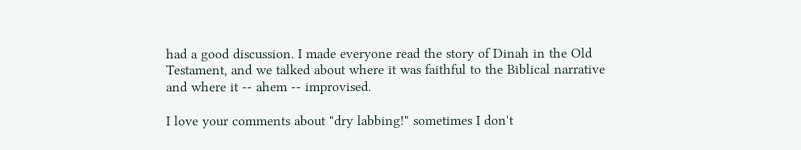had a good discussion. I made everyone read the story of Dinah in the Old Testament, and we talked about where it was faithful to the Biblical narrative and where it -- ahem -- improvised.

I love your comments about "dry labbing!" sometimes I don't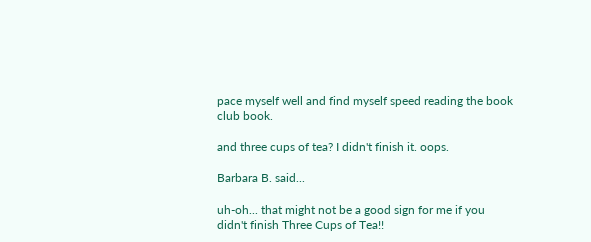pace myself well and find myself speed reading the book club book.

and three cups of tea? I didn't finish it. oops.

Barbara B. said...

uh-oh... that might not be a good sign for me if you didn't finish Three Cups of Tea!!